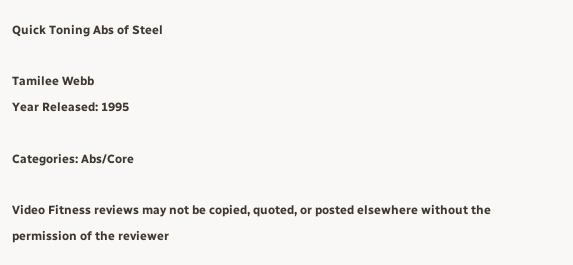Quick Toning Abs of Steel

Tamilee Webb
Year Released: 1995

Categories: Abs/Core

Video Fitness reviews may not be copied, quoted, or posted elsewhere without the permission of the reviewer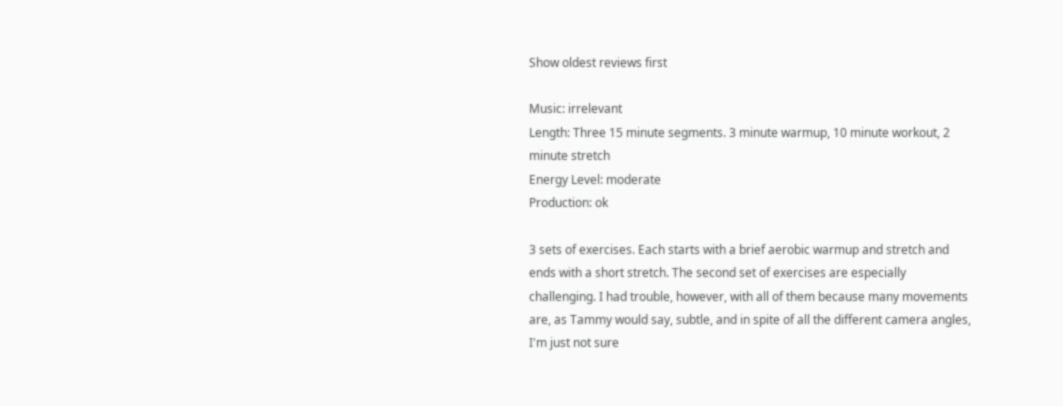Show oldest reviews first

Music: irrelevant
Length: Three 15 minute segments. 3 minute warmup, 10 minute workout, 2 minute stretch
Energy Level: moderate
Production: ok

3 sets of exercises. Each starts with a brief aerobic warmup and stretch and ends with a short stretch. The second set of exercises are especially challenging. I had trouble, however, with all of them because many movements are, as Tammy would say, subtle, and in spite of all the different camera angles, I'm just not sure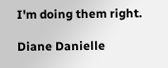I'm doing them right.

Diane Danielle